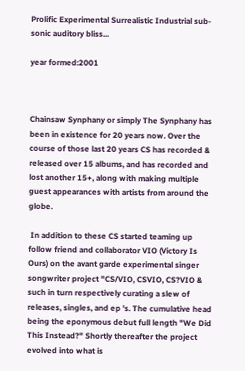Prolific Experimental Surrealistic Industrial sub-sonic auditory bliss...

year formed:2001



Chainsaw Synphany or simply The Synphany has been in existence for 20 years now. Over the course of those last 20 years CS has recorded & released over 15 albums, and has recorded and lost another 15+, along with making multiple guest appearances with artists from around the globe.

 In addition to these CS started teaming up follow friend and collaborator VIO (Victory Is Ours) on the avant garde experimental singer songwriter project "CS/VIO, CSVIO, CS?VIO & such in turn respectively curating a slew of releases, singles, and ep 's. The cumulative head being the eponymous debut full length "We Did This Instead?" Shortly thereafter the project evolved into what is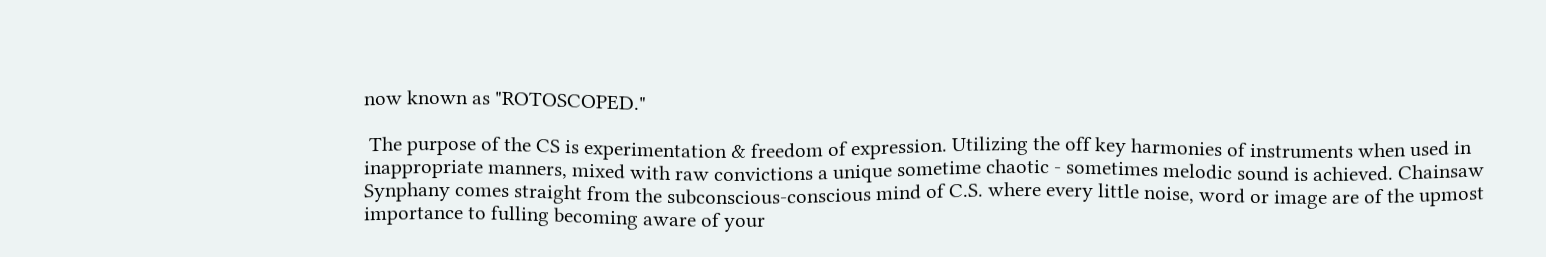now known as "ROTOSCOPED."

 The purpose of the CS is experimentation & freedom of expression. Utilizing the off key harmonies of instruments when used in inappropriate manners, mixed with raw convictions a unique sometime chaotic - sometimes melodic sound is achieved. Chainsaw Synphany comes straight from the subconscious-conscious mind of C.S. where every little noise, word or image are of the upmost importance to fulling becoming aware of your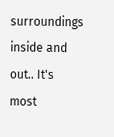surroundings inside and out.. It's most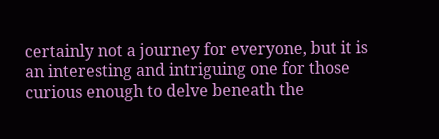certainly not a journey for everyone, but it is an interesting and intriguing one for those curious enough to delve beneath the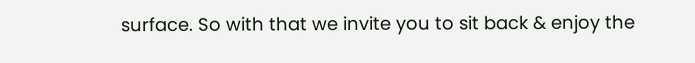surface. So with that we invite you to sit back & enjoy the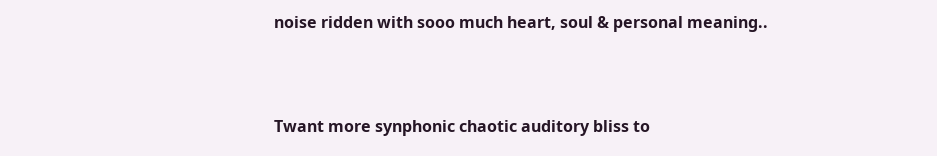noise ridden with sooo much heart, soul & personal meaning..



Twant more synphonic chaotic auditory bliss to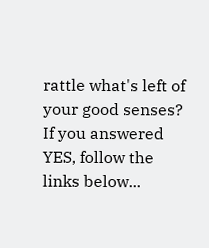rattle what's left of your good senses? If you answered YES, follow the links below...